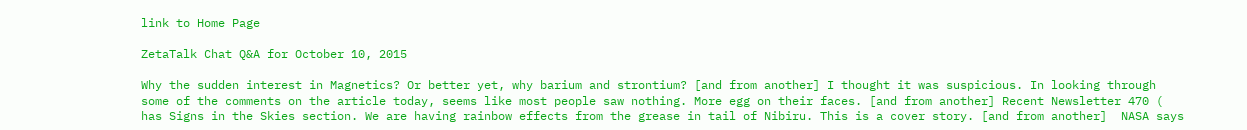link to Home Page

ZetaTalk Chat Q&A for October 10, 2015

Why the sudden interest in Magnetics? Or better yet, why barium and strontium? [and from another] I thought it was suspicious. In looking through some of the comments on the article today, seems like most people saw nothing. More egg on their faces. [and from another] Recent Newsletter 470 ( has Signs in the Skies section. We are having rainbow effects from the grease in tail of Nibiru. This is a cover story. [and from another]  NASA says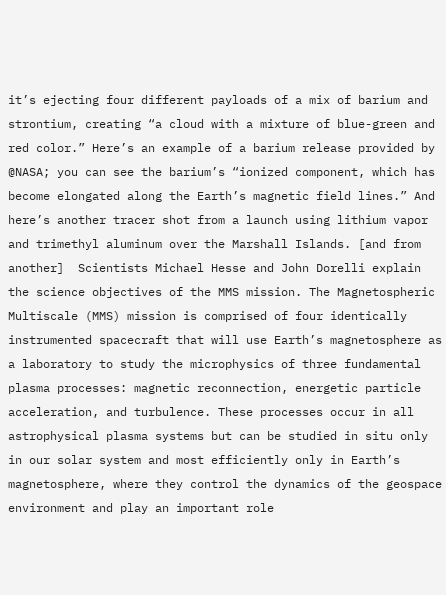it’s ejecting four different payloads of a mix of barium and strontium, creating “a cloud with a mixture of blue-green and red color.” Here’s an example of a barium release provided by @NASA; you can see the barium’s “ionized component, which has become elongated along the Earth’s magnetic field lines.” And here’s another tracer shot from a launch using lithium vapor and trimethyl aluminum over the Marshall Islands. [and from another]  Scientists Michael Hesse and John Dorelli explain the science objectives of the MMS mission. The Magnetospheric Multiscale (MMS) mission is comprised of four identically instrumented spacecraft that will use Earth’s magnetosphere as a laboratory to study the microphysics of three fundamental plasma processes: magnetic reconnection, energetic particle acceleration, and turbulence. These processes occur in all astrophysical plasma systems but can be studied in situ only in our solar system and most efficiently only in Earth’s magnetosphere, where they control the dynamics of the geospace environment and play an important role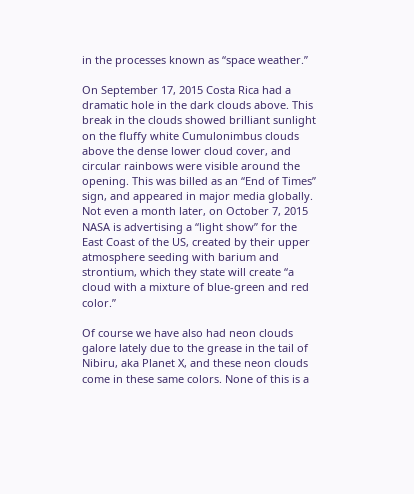in the processes known as “space weather.”

On September 17, 2015 Costa Rica had a dramatic hole in the dark clouds above. This break in the clouds showed brilliant sunlight on the fluffy white Cumulonimbus clouds above the dense lower cloud cover, and circular rainbows were visible around the opening. This was billed as an “End of Times” sign, and appeared in major media globally. Not even a month later, on October 7, 2015 NASA is advertising a “light show” for the East Coast of the US, created by their upper atmosphere seeding with barium and strontium, which they state will create “a cloud with a mixture of blue-green and red color.”

Of course we have also had neon clouds galore lately due to the grease in the tail of Nibiru, aka Planet X, and these neon clouds come in these same colors. None of this is a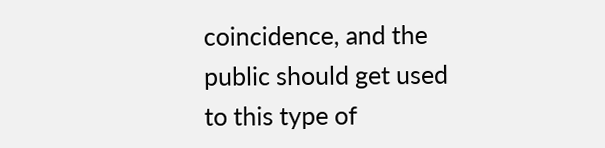coincidence, and the public should get used to this type of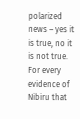polarized news – yes it is true, no it is not true. For every evidence of Nibiru that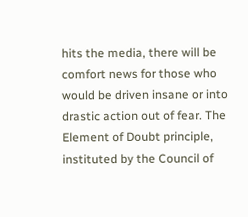hits the media, there will be comfort news for those who would be driven insane or into drastic action out of fear. The Element of Doubt principle, instituted by the Council of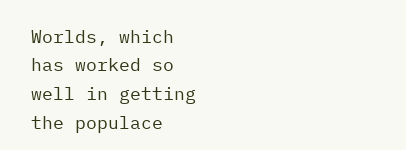Worlds, which has worked so well in getting the populace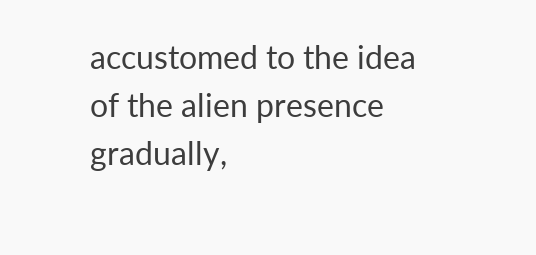accustomed to the idea of the alien presence gradually,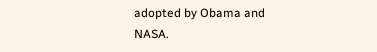adopted by Obama and NASA.